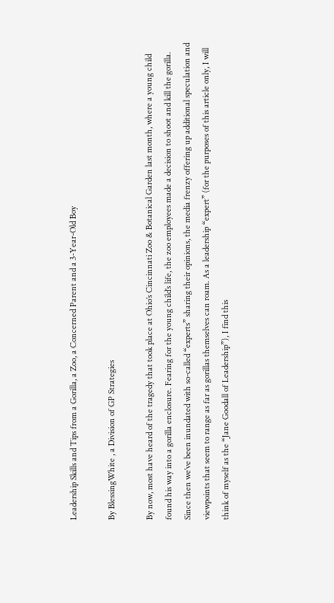Leadership Skills and Tips from a Gorilla, a Zoo, a Concerned Parent and a 3-Year-Old Boy

By BlessingWhite , a Division of GP Strategies

By now, most have heard of the tragedy that took place at Ohio’s Cincinnati Zoo & Botanical Garden last month, where a young child found his way into a gorilla enclosure. Fearing for the young child’s life, the zoo employees made a decision to shoot and kill the gorilla. Since then we’ve been inundated with so-called “experts” sharing their opinions, the media frenzy offering up additional speculation and viewpoints that seem to range as far as gorillas themselves can roam. As a leadership “expert” (for the purposes of this article only, I will think of myself as the “Jane Goodall of Leadership”), I find this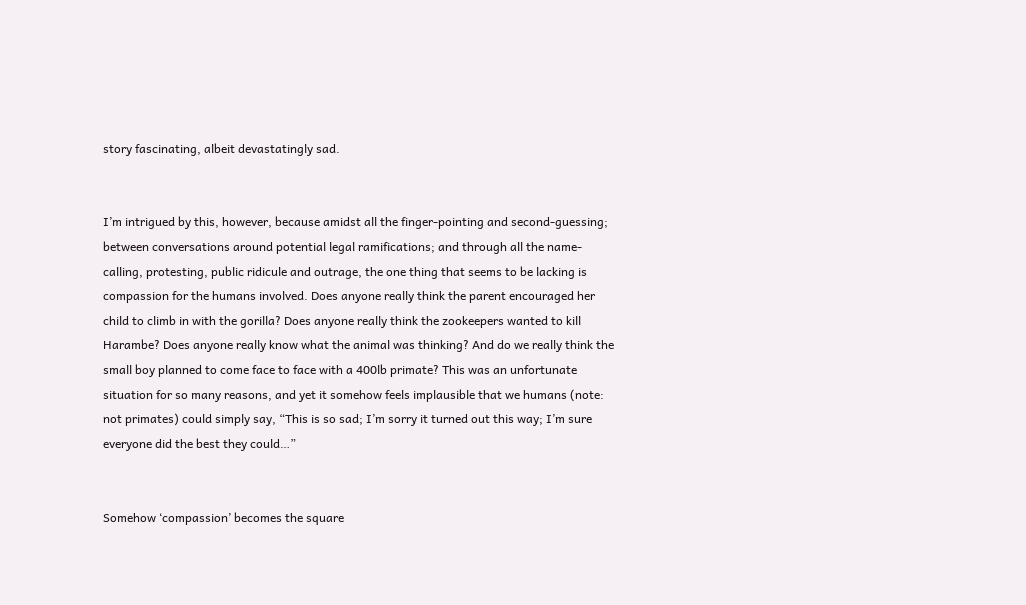story fascinating, albeit devastatingly sad.


I’m intrigued by this, however, because amidst all the finger-pointing and second-guessing; between conversations around potential legal ramifications; and through all the name-calling, protesting, public ridicule and outrage, the one thing that seems to be lacking is compassion for the humans involved. Does anyone really think the parent encouraged her child to climb in with the gorilla? Does anyone really think the zookeepers wanted to kill Harambe? Does anyone really know what the animal was thinking? And do we really think the small boy planned to come face to face with a 400lb primate? This was an unfortunate situation for so many reasons, and yet it somehow feels implausible that we humans (note: not primates) could simply say, “This is so sad; I’m sorry it turned out this way; I’m sure everyone did the best they could…”


Somehow ‘compassion’ becomes the square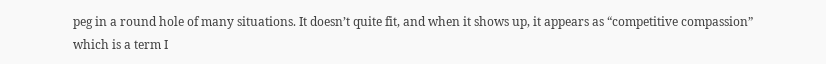peg in a round hole of many situations. It doesn’t quite fit, and when it shows up, it appears as “competitive compassion” which is a term I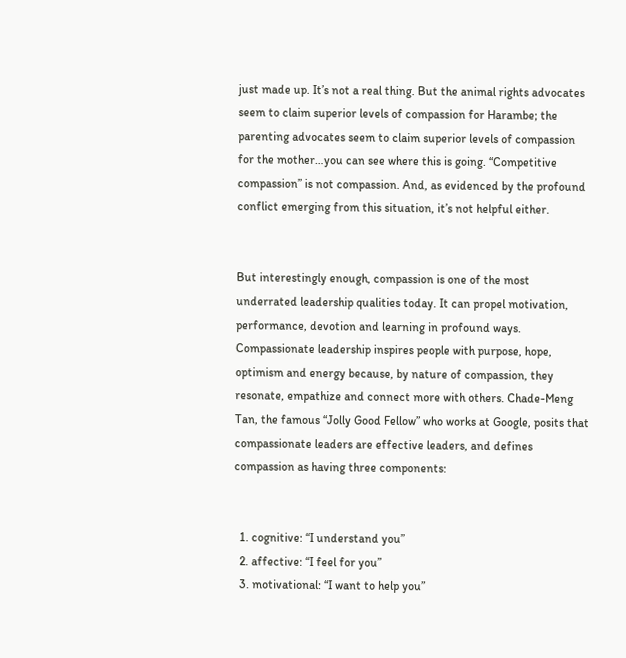just made up. It’s not a real thing. But the animal rights advocates seem to claim superior levels of compassion for Harambe; the parenting advocates seem to claim superior levels of compassion for the mother…you can see where this is going. “Competitive compassion” is not compassion. And, as evidenced by the profound conflict emerging from this situation, it’s not helpful either.


But interestingly enough, compassion is one of the most underrated leadership qualities today. It can propel motivation, performance, devotion and learning in profound ways. Compassionate leadership inspires people with purpose, hope, optimism and energy because, by nature of compassion, they resonate, empathize and connect more with others. Chade-Meng Tan, the famous “Jolly Good Fellow” who works at Google, posits that compassionate leaders are effective leaders, and defines compassion as having three components:


  1. cognitive: “I understand you”
  2. affective: “I feel for you”
  3. motivational: “I want to help you”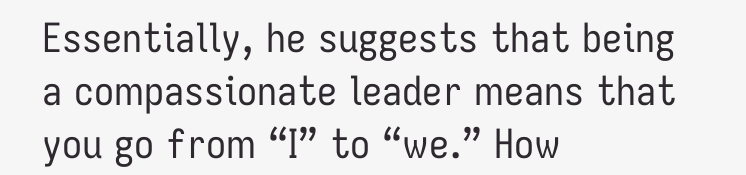Essentially, he suggests that being a compassionate leader means that you go from “I” to “we.” How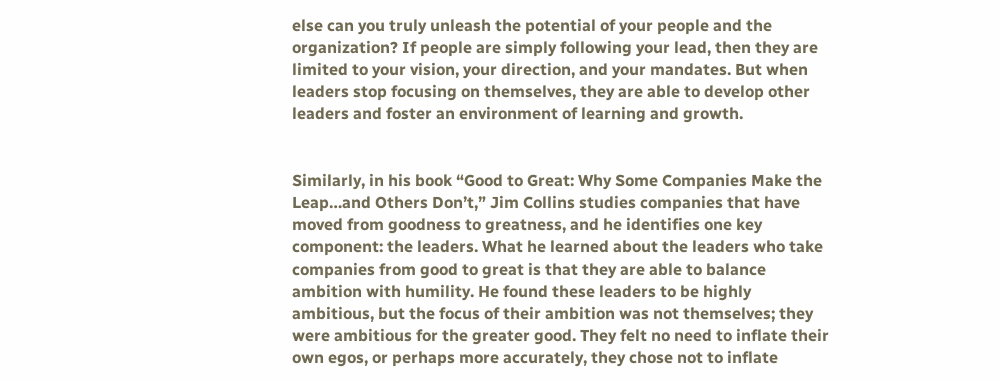else can you truly unleash the potential of your people and the organization? If people are simply following your lead, then they are limited to your vision, your direction, and your mandates. But when leaders stop focusing on themselves, they are able to develop other leaders and foster an environment of learning and growth.


Similarly, in his book “Good to Great: Why Some Companies Make the Leap…and Others Don’t,” Jim Collins studies companies that have moved from goodness to greatness, and he identifies one key component: the leaders. What he learned about the leaders who take companies from good to great is that they are able to balance ambition with humility. He found these leaders to be highly ambitious, but the focus of their ambition was not themselves; they were ambitious for the greater good. They felt no need to inflate their own egos, or perhaps more accurately, they chose not to inflate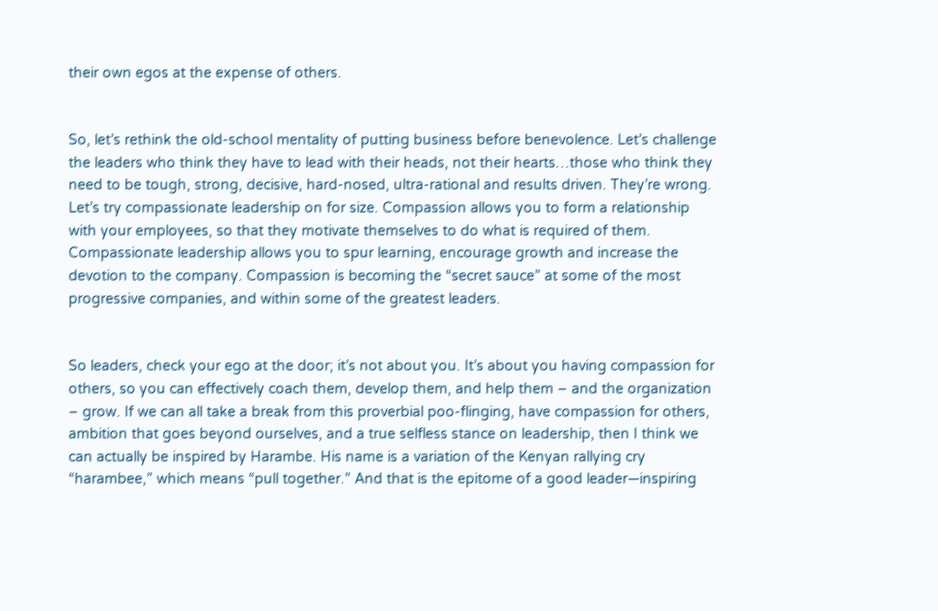their own egos at the expense of others.


So, let’s rethink the old-school mentality of putting business before benevolence. Let’s challenge the leaders who think they have to lead with their heads, not their hearts…those who think they need to be tough, strong, decisive, hard-nosed, ultra-rational and results driven. They’re wrong. Let’s try compassionate leadership on for size. Compassion allows you to form a relationship with your employees, so that they motivate themselves to do what is required of them. Compassionate leadership allows you to spur learning, encourage growth and increase the devotion to the company. Compassion is becoming the “secret sauce” at some of the most progressive companies, and within some of the greatest leaders.


So leaders, check your ego at the door; it’s not about you. It’s about you having compassion for others, so you can effectively coach them, develop them, and help them – and the organization – grow. If we can all take a break from this proverbial poo-flinging, have compassion for others, ambition that goes beyond ourselves, and a true selfless stance on leadership, then I think we can actually be inspired by Harambe. His name is a variation of the Kenyan rallying cry “harambee,” which means “pull together.” And that is the epitome of a good leader—inspiring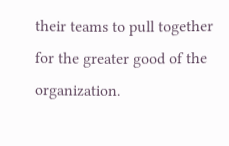their teams to pull together for the greater good of the organization.